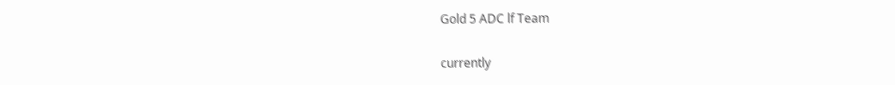Gold 5 ADC lf Team

currently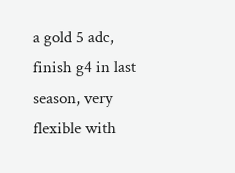a gold 5 adc, finish g4 in last season, very flexible with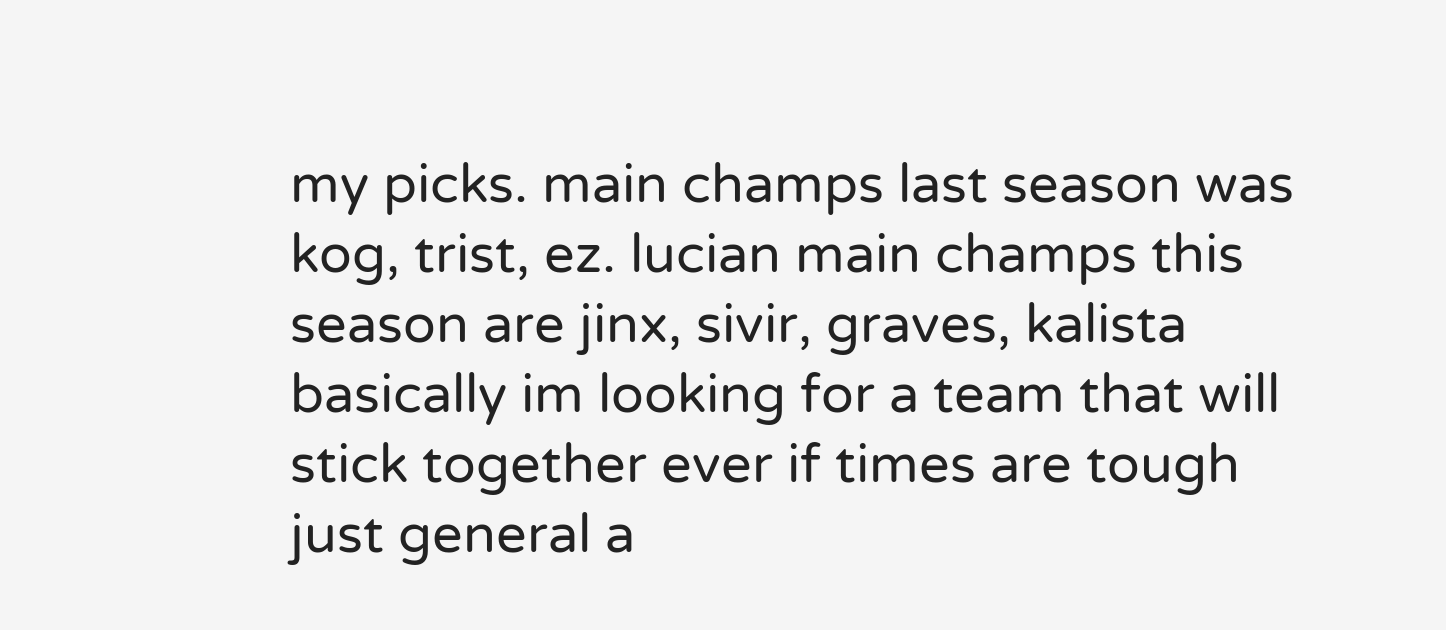my picks. main champs last season was kog, trist, ez. lucian main champs this season are jinx, sivir, graves, kalista basically im looking for a team that will stick together ever if times are tough just general a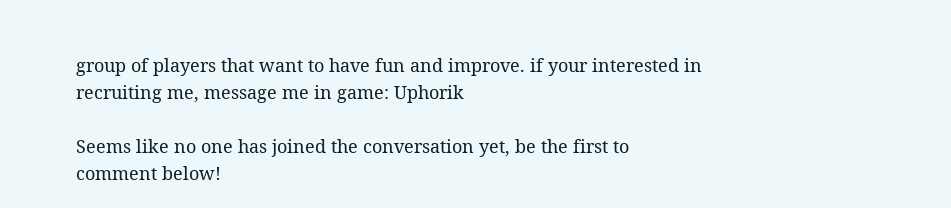group of players that want to have fun and improve. if your interested in recruiting me, message me in game: Uphorik

Seems like no one has joined the conversation yet, be the first to comment below!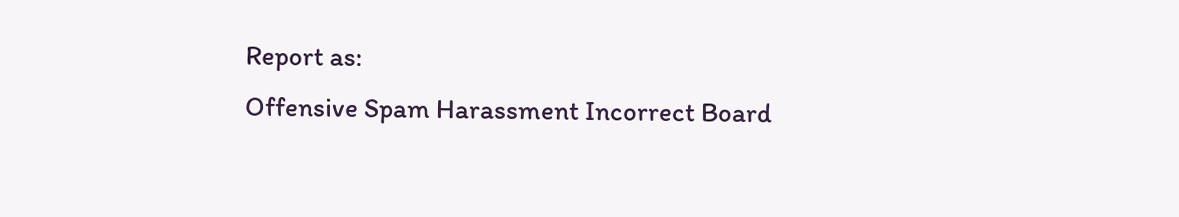Report as:
Offensive Spam Harassment Incorrect Board